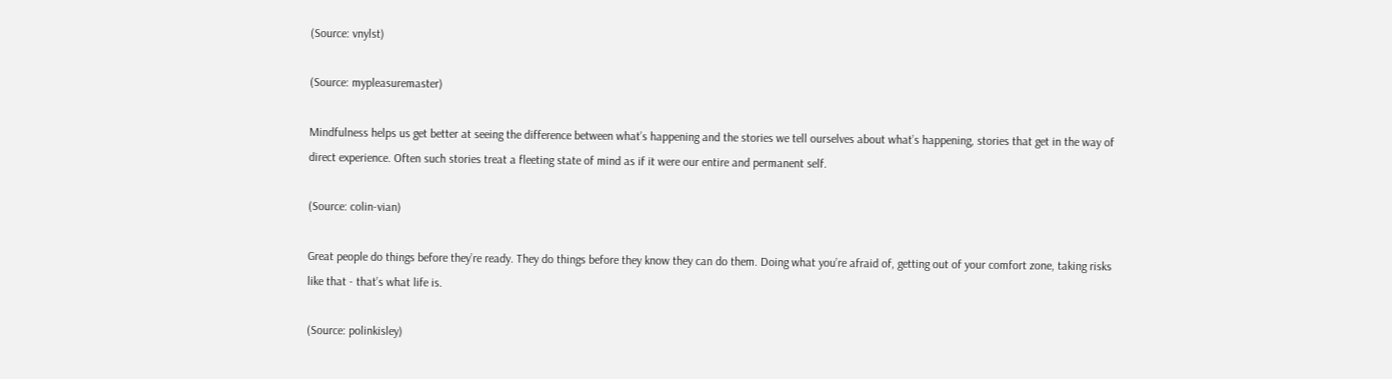(Source: vnylst)

(Source: mypleasuremaster)

Mindfulness helps us get better at seeing the difference between what’s happening and the stories we tell ourselves about what’s happening, stories that get in the way of direct experience. Often such stories treat a fleeting state of mind as if it were our entire and permanent self.

(Source: colin-vian)

Great people do things before they’re ready. They do things before they know they can do them. Doing what you’re afraid of, getting out of your comfort zone, taking risks like that - that’s what life is.

(Source: polinkisley)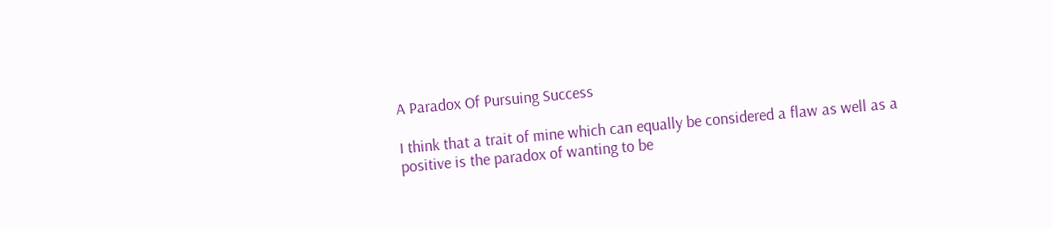A Paradox Of Pursuing Success

I think that a trait of mine which can equally be considered a flaw as well as a positive is the paradox of wanting to be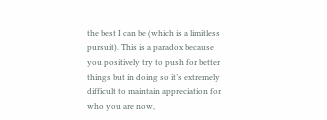the best I can be (which is a limitless pursuit). This is a paradox because you positively try to push for better things but in doing so it’s extremely difficult to maintain appreciation for who you are now,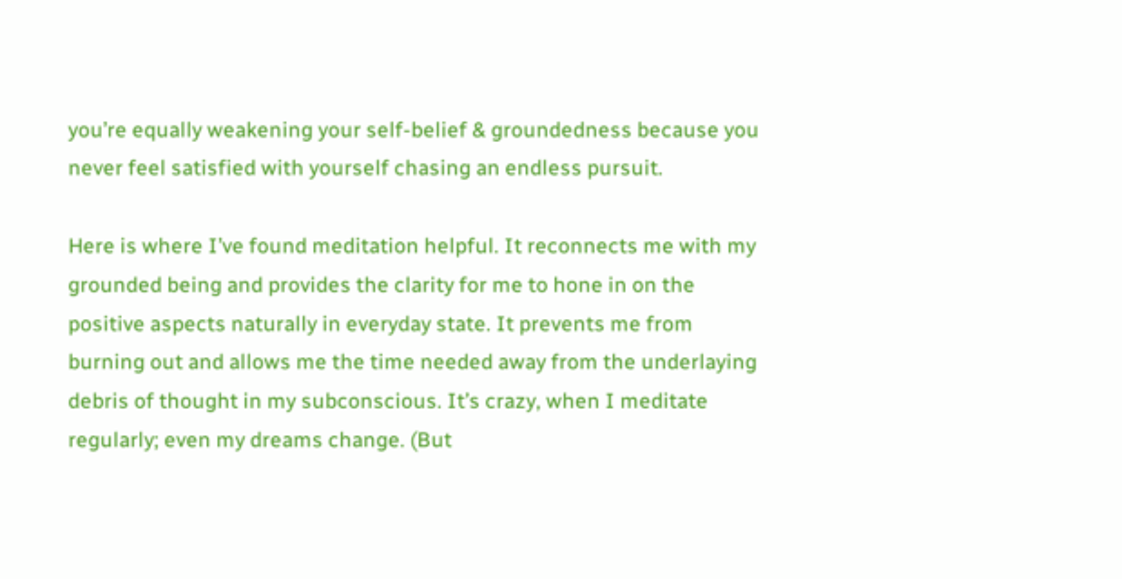you’re equally weakening your self-belief & groundedness because you never feel satisfied with yourself chasing an endless pursuit.

Here is where I’ve found meditation helpful. It reconnects me with my grounded being and provides the clarity for me to hone in on the positive aspects naturally in everyday state. It prevents me from burning out and allows me the time needed away from the underlaying debris of thought in my subconscious. It’s crazy, when I meditate regularly; even my dreams change. (But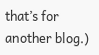that’s for another blog.)